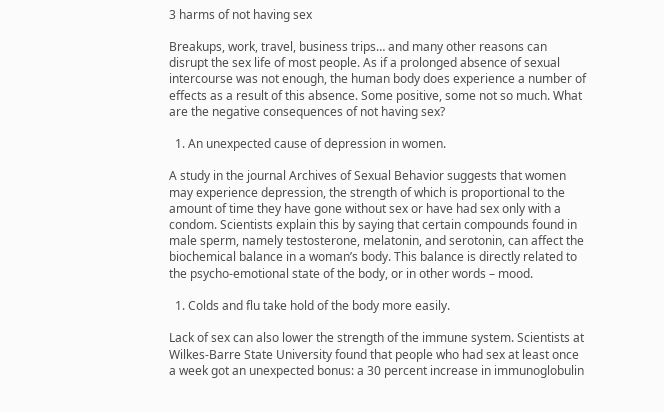3 harms of not having sex

Breakups, work, travel, business trips… and many other reasons can disrupt the sex life of most people. As if a prolonged absence of sexual intercourse was not enough, the human body does experience a number of effects as a result of this absence. Some positive, some not so much. What are the negative consequences of not having sex?

  1. An unexpected cause of depression in women.

A study in the journal Archives of Sexual Behavior suggests that women may experience depression, the strength of which is proportional to the amount of time they have gone without sex or have had sex only with a condom. Scientists explain this by saying that certain compounds found in male sperm, namely testosterone, melatonin, and serotonin, can affect the biochemical balance in a woman’s body. This balance is directly related to the psycho-emotional state of the body, or in other words – mood.

  1. Colds and flu take hold of the body more easily.

Lack of sex can also lower the strength of the immune system. Scientists at Wilkes-Barre State University found that people who had sex at least once a week got an unexpected bonus: a 30 percent increase in immunoglobulin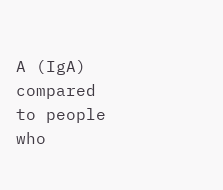A (IgA) compared to people who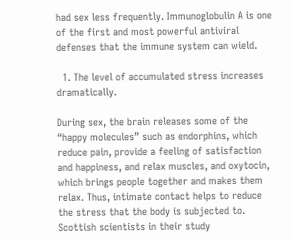had sex less frequently. Immunoglobulin A is one of the first and most powerful antiviral defenses that the immune system can wield.

  1. The level of accumulated stress increases dramatically.

During sex, the brain releases some of the “happy molecules” such as endorphins, which reduce pain, provide a feeling of satisfaction and happiness, and relax muscles, and oxytocin, which brings people together and makes them relax. Thus, intimate contact helps to reduce the stress that the body is subjected to. Scottish scientists in their study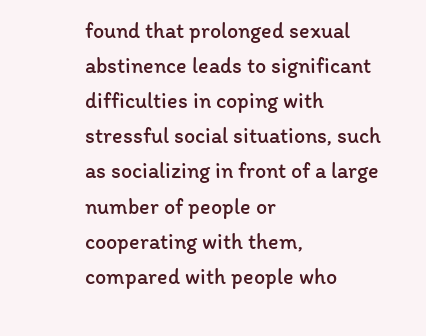found that prolonged sexual abstinence leads to significant difficulties in coping with stressful social situations, such as socializing in front of a large number of people or cooperating with them, compared with people who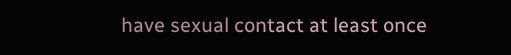have sexual contact at least once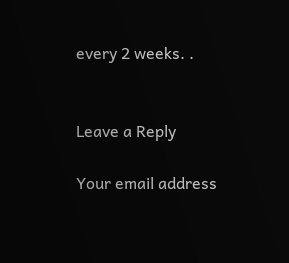every 2 weeks. .


Leave a Reply

Your email address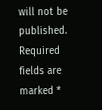will not be published. Required fields are marked *